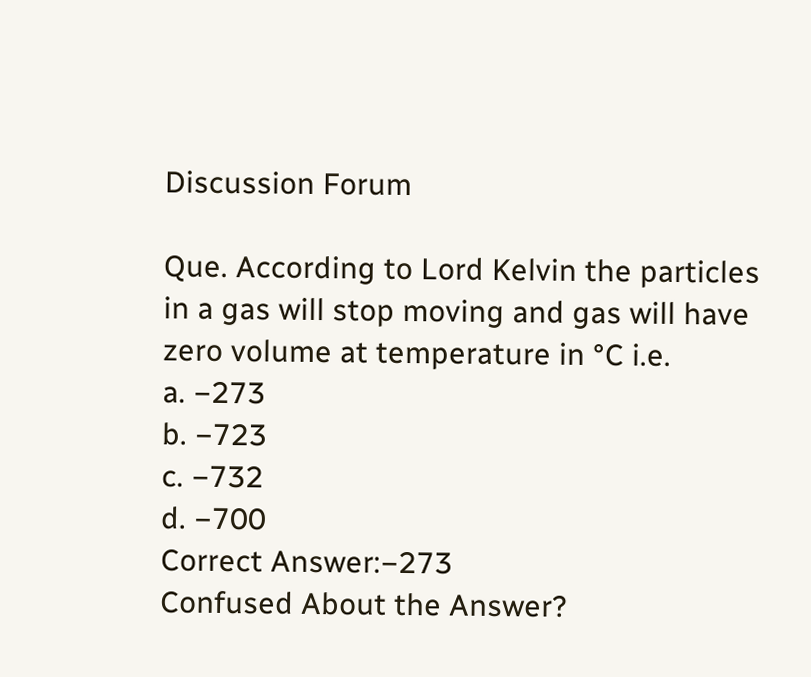Discussion Forum

Que. According to Lord Kelvin the particles in a gas will stop moving and gas will have zero volume at temperature in °C i.e.
a. −273
b. −723
c. −732
d. −700
Correct Answer:−273
Confused About the Answer?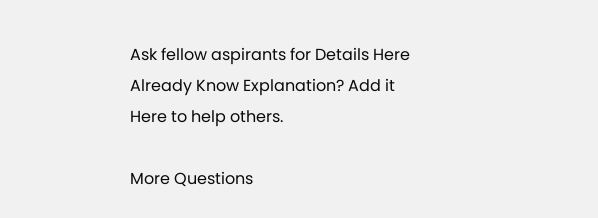Ask fellow aspirants for Details Here
Already Know Explanation? Add it Here to help others.

More Questions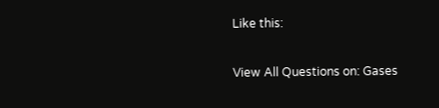Like this:

View All Questions on: Gases